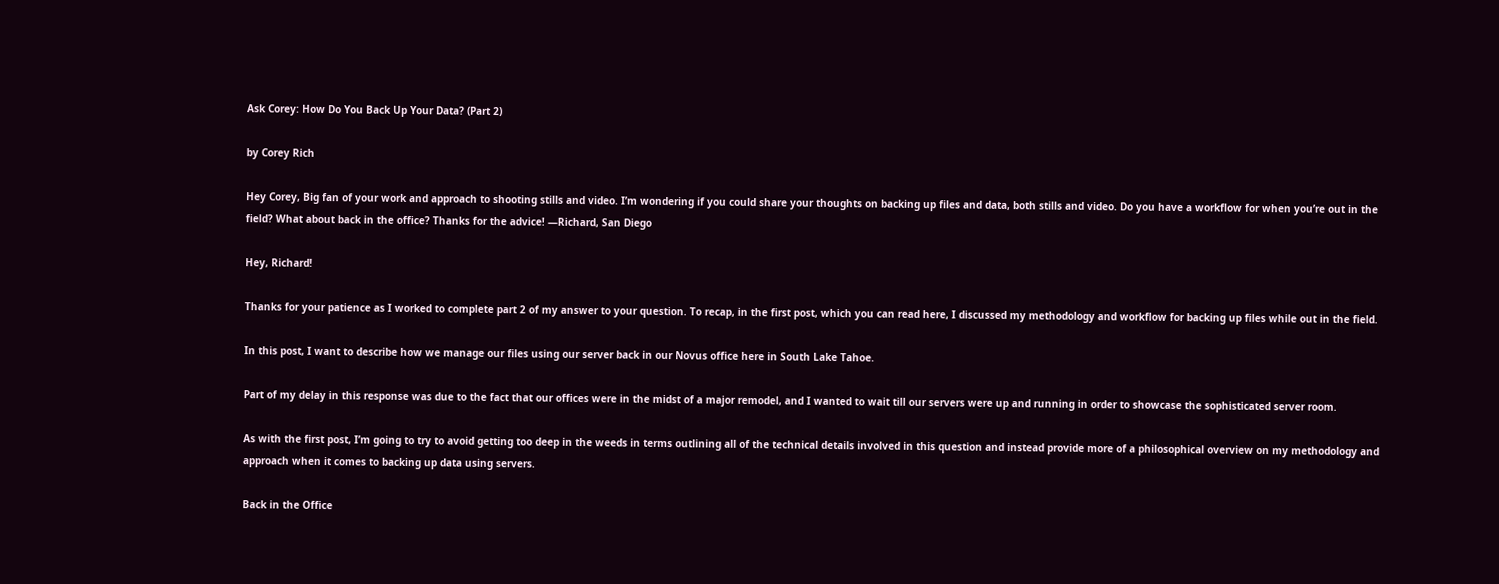Ask Corey: How Do You Back Up Your Data? (Part 2)

by Corey Rich

Hey Corey, Big fan of your work and approach to shooting stills and video. I’m wondering if you could share your thoughts on backing up files and data, both stills and video. Do you have a workflow for when you’re out in the field? What about back in the office? Thanks for the advice! —Richard, San Diego

Hey, Richard!

Thanks for your patience as I worked to complete part 2 of my answer to your question. To recap, in the first post, which you can read here, I discussed my methodology and workflow for backing up files while out in the field.

In this post, I want to describe how we manage our files using our server back in our Novus office here in South Lake Tahoe.

Part of my delay in this response was due to the fact that our offices were in the midst of a major remodel, and I wanted to wait till our servers were up and running in order to showcase the sophisticated server room.

As with the first post, I’m going to try to avoid getting too deep in the weeds in terms outlining all of the technical details involved in this question and instead provide more of a philosophical overview on my methodology and approach when it comes to backing up data using servers.

Back in the Office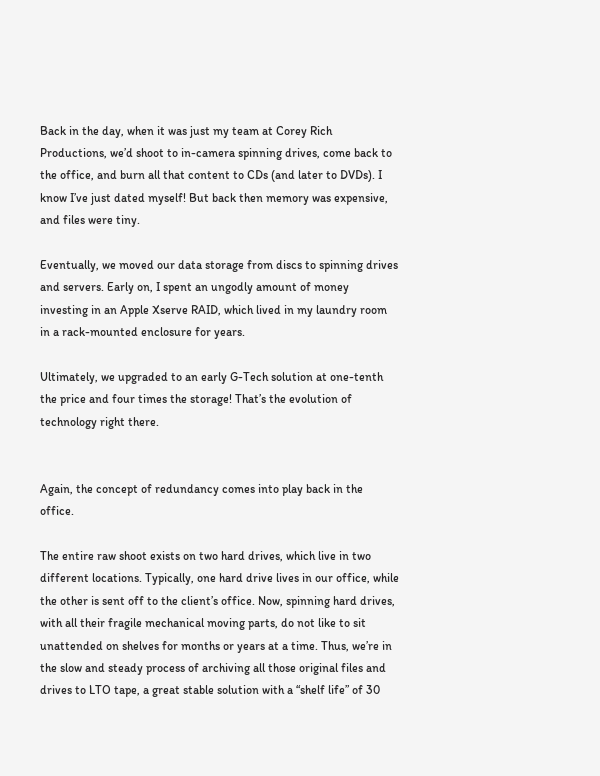Back in the day, when it was just my team at Corey Rich Productions, we’d shoot to in-camera spinning drives, come back to the office, and burn all that content to CDs (and later to DVDs). I know I’ve just dated myself! But back then memory was expensive, and files were tiny.

Eventually, we moved our data storage from discs to spinning drives and servers. Early on, I spent an ungodly amount of money investing in an Apple Xserve RAID, which lived in my laundry room in a rack-mounted enclosure for years.

Ultimately, we upgraded to an early G-Tech solution at one-tenth the price and four times the storage! That’s the evolution of technology right there.


Again, the concept of redundancy comes into play back in the office.

The entire raw shoot exists on two hard drives, which live in two different locations. Typically, one hard drive lives in our office, while the other is sent off to the client’s office. Now, spinning hard drives, with all their fragile mechanical moving parts, do not like to sit unattended on shelves for months or years at a time. Thus, we’re in the slow and steady process of archiving all those original files and drives to LTO tape, a great stable solution with a “shelf life” of 30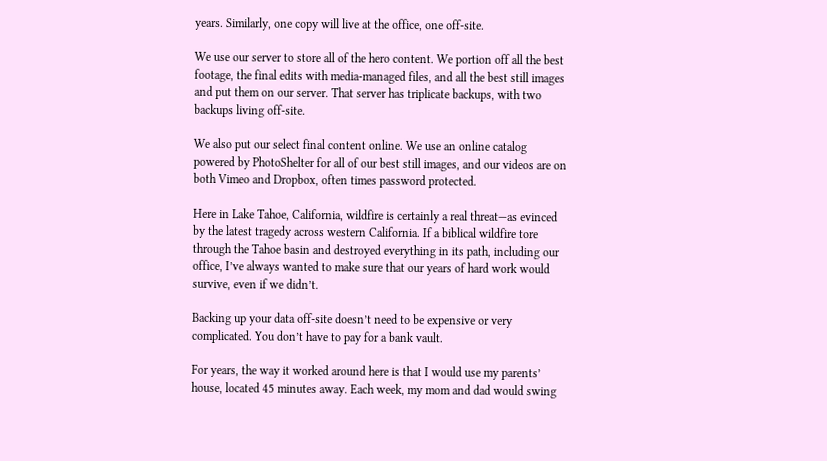years. Similarly, one copy will live at the office, one off-site.

We use our server to store all of the hero content. We portion off all the best footage, the final edits with media-managed files, and all the best still images and put them on our server. That server has triplicate backups, with two backups living off-site.

We also put our select final content online. We use an online catalog powered by PhotoShelter for all of our best still images, and our videos are on both Vimeo and Dropbox, often times password protected.

Here in Lake Tahoe, California, wildfire is certainly a real threat—as evinced by the latest tragedy across western California. If a biblical wildfire tore through the Tahoe basin and destroyed everything in its path, including our office, I’ve always wanted to make sure that our years of hard work would survive, even if we didn’t.

Backing up your data off-site doesn’t need to be expensive or very complicated. You don’t have to pay for a bank vault.

For years, the way it worked around here is that I would use my parents’ house, located 45 minutes away. Each week, my mom and dad would swing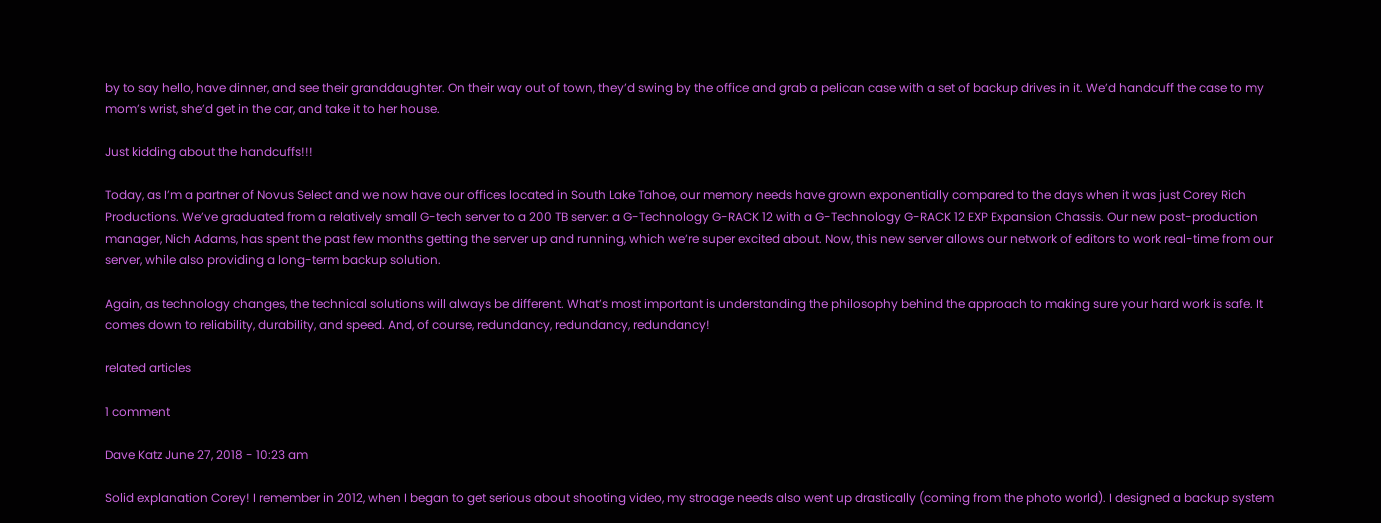by to say hello, have dinner, and see their granddaughter. On their way out of town, they’d swing by the office and grab a pelican case with a set of backup drives in it. We’d handcuff the case to my mom’s wrist, she’d get in the car, and take it to her house.

Just kidding about the handcuffs!!!

Today, as I’m a partner of Novus Select and we now have our offices located in South Lake Tahoe, our memory needs have grown exponentially compared to the days when it was just Corey Rich Productions. We’ve graduated from a relatively small G-tech server to a 200 TB server: a G-Technology G-RACK 12 with a G-Technology G-RACK 12 EXP Expansion Chassis. Our new post-production manager, Nich Adams, has spent the past few months getting the server up and running, which we’re super excited about. Now, this new server allows our network of editors to work real-time from our server, while also providing a long-term backup solution.

Again, as technology changes, the technical solutions will always be different. What’s most important is understanding the philosophy behind the approach to making sure your hard work is safe. It comes down to reliability, durability, and speed. And, of course, redundancy, redundancy, redundancy!

related articles

1 comment

Dave Katz June 27, 2018 - 10:23 am

Solid explanation Corey! I remember in 2012, when I began to get serious about shooting video, my stroage needs also went up drastically (coming from the photo world). I designed a backup system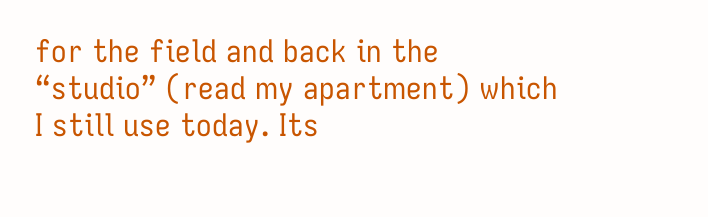for the field and back in the “studio” (read my apartment) which I still use today. Its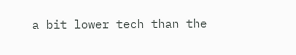a bit lower tech than the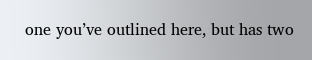one you’ve outlined here, but has two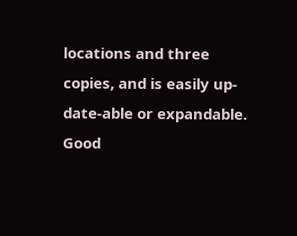locations and three copies, and is easily up-date-able or expandable. Good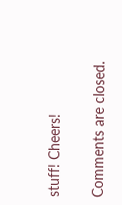stuff! Cheers!

Comments are closed.